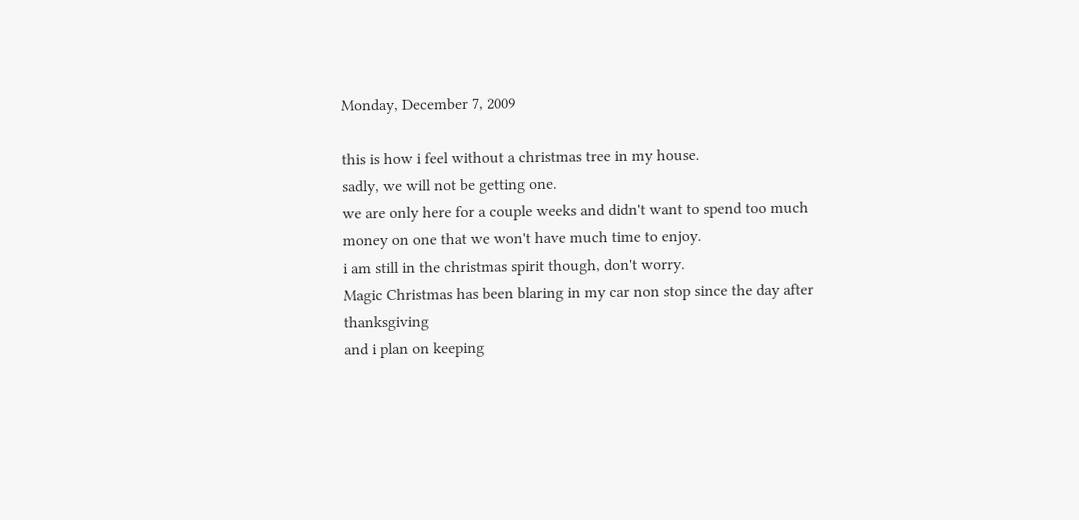Monday, December 7, 2009

this is how i feel without a christmas tree in my house.
sadly, we will not be getting one.
we are only here for a couple weeks and didn't want to spend too much
money on one that we won't have much time to enjoy.
i am still in the christmas spirit though, don't worry.
Magic Christmas has been blaring in my car non stop since the day after thanksgiving
and i plan on keeping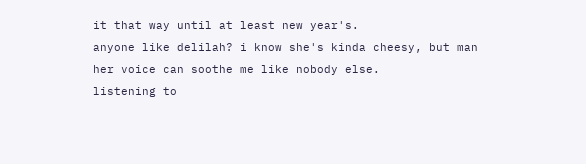it that way until at least new year's.
anyone like delilah? i know she's kinda cheesy, but man
her voice can soothe me like nobody else.
listening to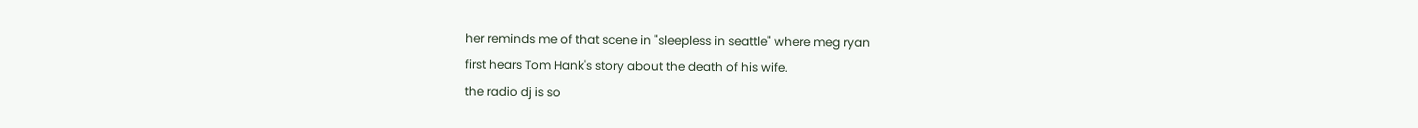her reminds me of that scene in "sleepless in seattle" where meg ryan
first hears Tom Hank's story about the death of his wife.
the radio dj is so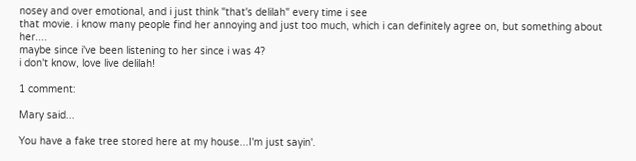nosey and over emotional, and i just think "that's delilah" every time i see
that movie. i know many people find her annoying and just too much, which i can definitely agree on, but something about her....
maybe since i've been listening to her since i was 4?
i don't know, love live delilah!

1 comment:

Mary said...

You have a fake tree stored here at my house...I'm just sayin'.